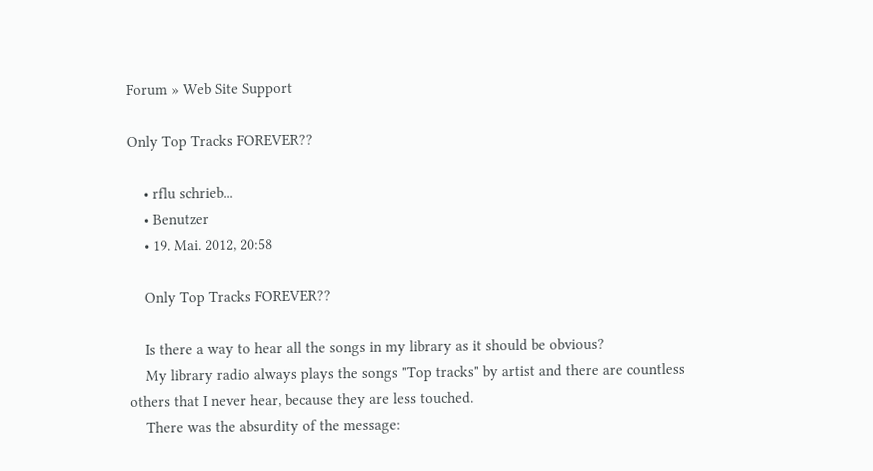Forum » Web Site Support

Only Top Tracks FOREVER??

    • rflu schrieb...
    • Benutzer
    • 19. Mai. 2012, 20:58

    Only Top Tracks FOREVER??

    Is there a way to hear all the songs in my library as it should be obvious?
    My library radio always plays the songs "Top tracks" by artist and there are countless others that I never hear, because they are less touched.
    There was the absurdity of the message: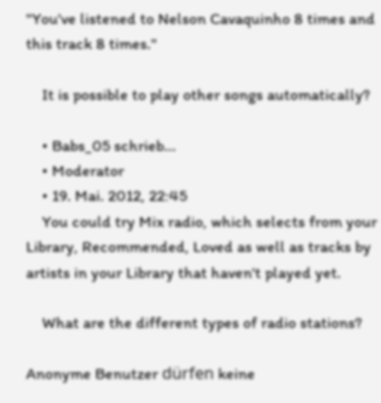"You've listened to Nelson Cavaquinho 8 times and this track 8 times."

    It is possible to play other songs automatically?

    • Babs_05 schrieb...
    • Moderator
    • 19. Mai. 2012, 22:45
    You could try Mix radio, which selects from your Library, Recommended, Loved as well as tracks by artists in your Library that haven't played yet.

    What are the different types of radio stations?

Anonyme Benutzer dürfen keine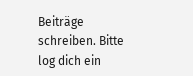Beiträge schreiben. Bitte log dich ein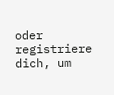oder registriere dich, um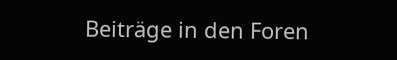Beiträge in den Foren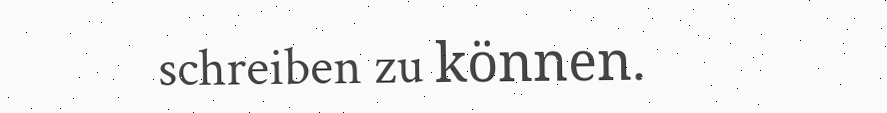schreiben zu können.